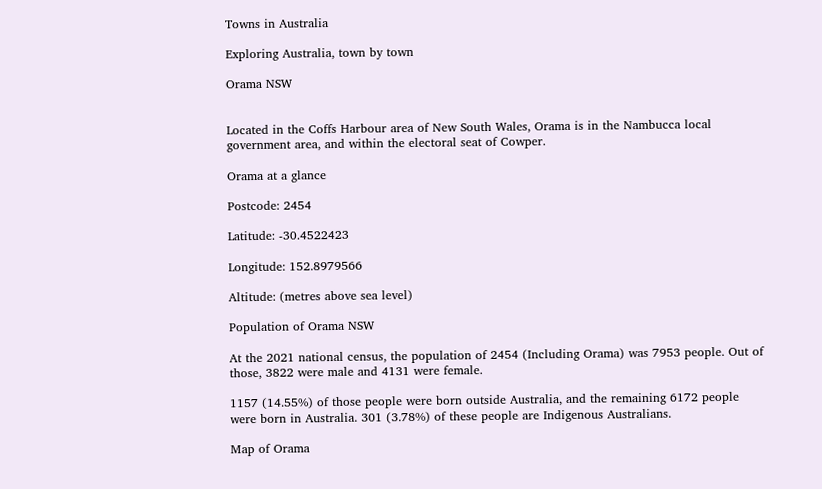Towns in Australia

Exploring Australia, town by town

Orama NSW


Located in the Coffs Harbour area of New South Wales, Orama is in the Nambucca local government area, and within the electoral seat of Cowper.

Orama at a glance

Postcode: 2454

Latitude: -30.4522423

Longitude: 152.8979566

Altitude: (metres above sea level)

Population of Orama NSW

At the 2021 national census, the population of 2454 (Including Orama) was 7953 people. Out of those, 3822 were male and 4131 were female.

1157 (14.55%) of those people were born outside Australia, and the remaining 6172 people were born in Australia. 301 (3.78%) of these people are Indigenous Australians.

Map of Orama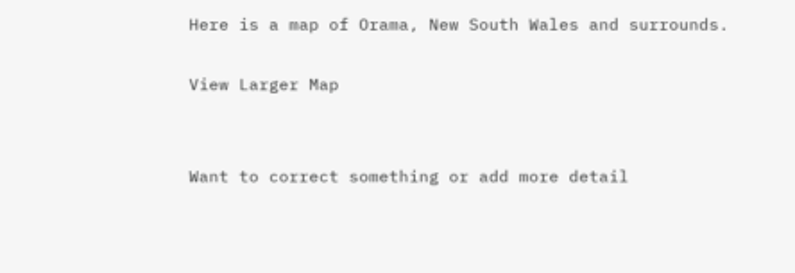Here is a map of Orama, New South Wales and surrounds.

View Larger Map


Want to correct something or add more detail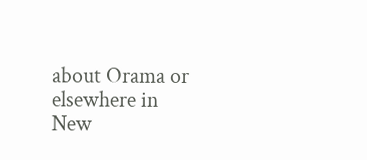about Orama or elsewhere in New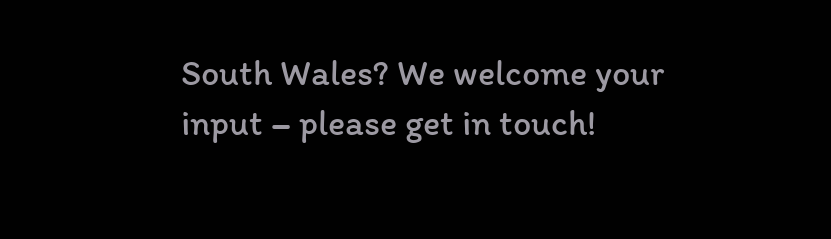South Wales? We welcome your input – please get in touch!